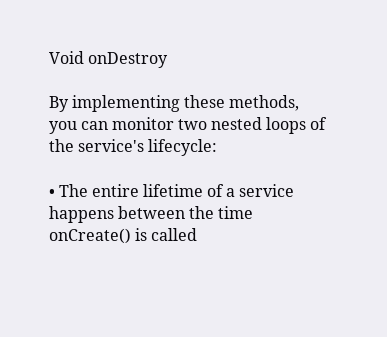Void onDestroy

By implementing these methods, you can monitor two nested loops of the service's lifecycle:

• The entire lifetime of a service happens between the time onCreate() is called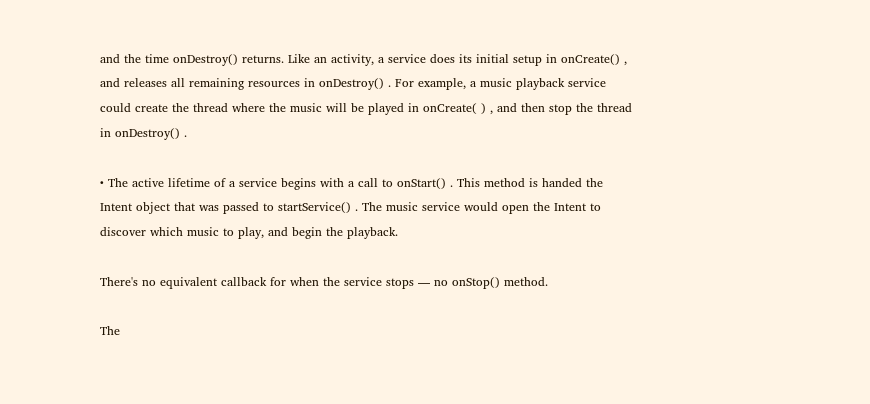and the time onDestroy() returns. Like an activity, a service does its initial setup in onCreate() , and releases all remaining resources in onDestroy() . For example, a music playback service could create the thread where the music will be played in onCreate( ) , and then stop the thread in onDestroy() .

• The active lifetime of a service begins with a call to onStart() . This method is handed the Intent object that was passed to startService() . The music service would open the Intent to discover which music to play, and begin the playback.

There's no equivalent callback for when the service stops — no onStop() method.

The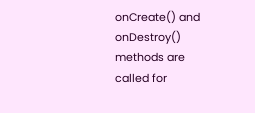onCreate() and onDestroy() methods are called for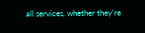all services, whether they're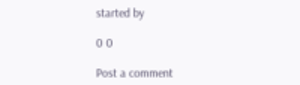started by

0 0

Post a comment